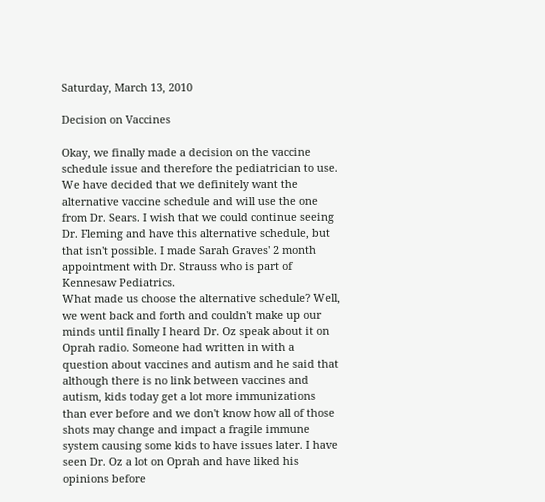Saturday, March 13, 2010

Decision on Vaccines

Okay, we finally made a decision on the vaccine schedule issue and therefore the pediatrician to use. We have decided that we definitely want the alternative vaccine schedule and will use the one from Dr. Sears. I wish that we could continue seeing Dr. Fleming and have this alternative schedule, but that isn't possible. I made Sarah Graves' 2 month appointment with Dr. Strauss who is part of Kennesaw Pediatrics.
What made us choose the alternative schedule? Well, we went back and forth and couldn't make up our minds until finally I heard Dr. Oz speak about it on Oprah radio. Someone had written in with a question about vaccines and autism and he said that although there is no link between vaccines and autism, kids today get a lot more immunizations than ever before and we don't know how all of those shots may change and impact a fragile immune system causing some kids to have issues later. I have seen Dr. Oz a lot on Oprah and have liked his opinions before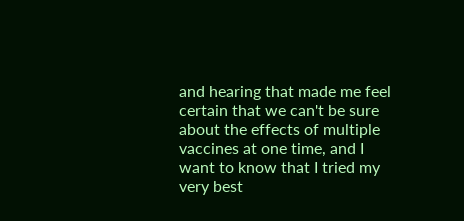and hearing that made me feel certain that we can't be sure about the effects of multiple vaccines at one time, and I want to know that I tried my very best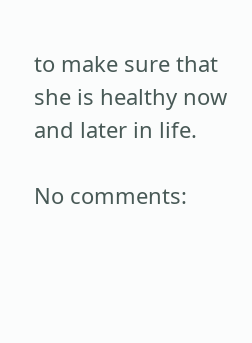to make sure that she is healthy now and later in life.

No comments: